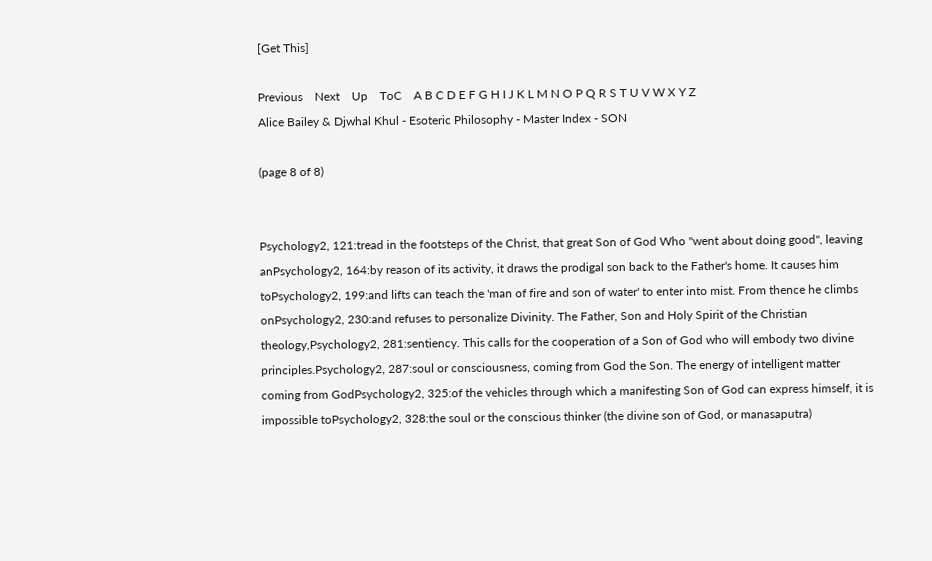[Get This]

Previous    Next    Up    ToC    A B C D E F G H I J K L M N O P Q R S T U V W X Y Z
Alice Bailey & Djwhal Khul - Esoteric Philosophy - Master Index - SON

(page 8 of 8)


Psychology2, 121:tread in the footsteps of the Christ, that great Son of God Who "went about doing good", leaving anPsychology2, 164:by reason of its activity, it draws the prodigal son back to the Father's home. It causes him toPsychology2, 199:and lifts can teach the 'man of fire and son of water' to enter into mist. From thence he climbs onPsychology2, 230:and refuses to personalize Divinity. The Father, Son and Holy Spirit of the Christian theology,Psychology2, 281:sentiency. This calls for the cooperation of a Son of God who will embody two divine principles.Psychology2, 287:soul or consciousness, coming from God the Son. The energy of intelligent matter coming from GodPsychology2, 325:of the vehicles through which a manifesting Son of God can express himself, it is impossible toPsychology2, 328:the soul or the conscious thinker (the divine son of God, or manasaputra)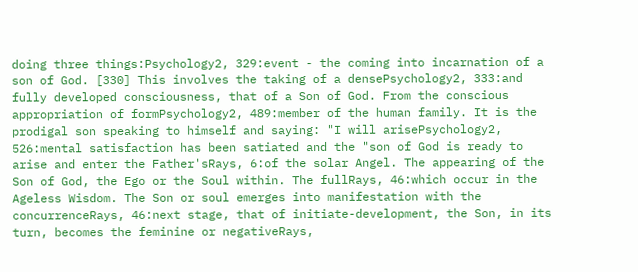doing three things:Psychology2, 329:event - the coming into incarnation of a son of God. [330] This involves the taking of a densePsychology2, 333:and fully developed consciousness, that of a Son of God. From the conscious appropriation of formPsychology2, 489:member of the human family. It is the prodigal son speaking to himself and saying: "I will arisePsychology2, 526:mental satisfaction has been satiated and the "son of God is ready to arise and enter the Father'sRays, 6:of the solar Angel. The appearing of the Son of God, the Ego or the Soul within. The fullRays, 46:which occur in the Ageless Wisdom. The Son or soul emerges into manifestation with the concurrenceRays, 46:next stage, that of initiate-development, the Son, in its turn, becomes the feminine or negativeRays,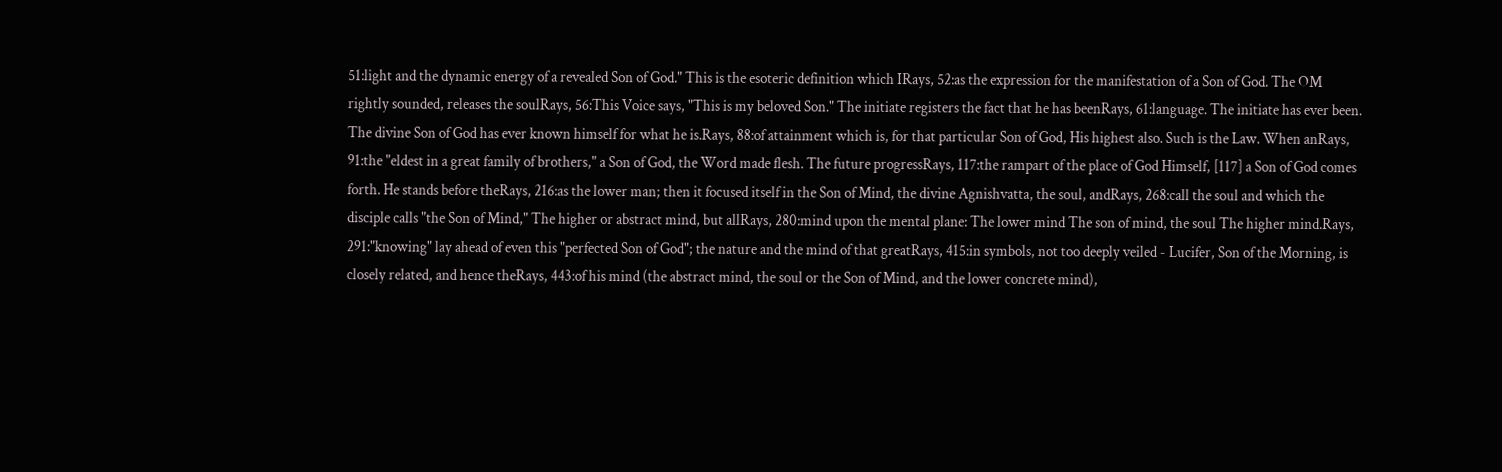51:light and the dynamic energy of a revealed Son of God." This is the esoteric definition which IRays, 52:as the expression for the manifestation of a Son of God. The OM rightly sounded, releases the soulRays, 56:This Voice says, "This is my beloved Son." The initiate registers the fact that he has beenRays, 61:language. The initiate has ever been. The divine Son of God has ever known himself for what he is.Rays, 88:of attainment which is, for that particular Son of God, His highest also. Such is the Law. When anRays, 91:the "eldest in a great family of brothers," a Son of God, the Word made flesh. The future progressRays, 117:the rampart of the place of God Himself, [117] a Son of God comes forth. He stands before theRays, 216:as the lower man; then it focused itself in the Son of Mind, the divine Agnishvatta, the soul, andRays, 268:call the soul and which the disciple calls "the Son of Mind," The higher or abstract mind, but allRays, 280:mind upon the mental plane: The lower mind The son of mind, the soul The higher mind.Rays, 291:"knowing" lay ahead of even this "perfected Son of God"; the nature and the mind of that greatRays, 415:in symbols, not too deeply veiled - Lucifer, Son of the Morning, is closely related, and hence theRays, 443:of his mind (the abstract mind, the soul or the Son of Mind, and the lower concrete mind),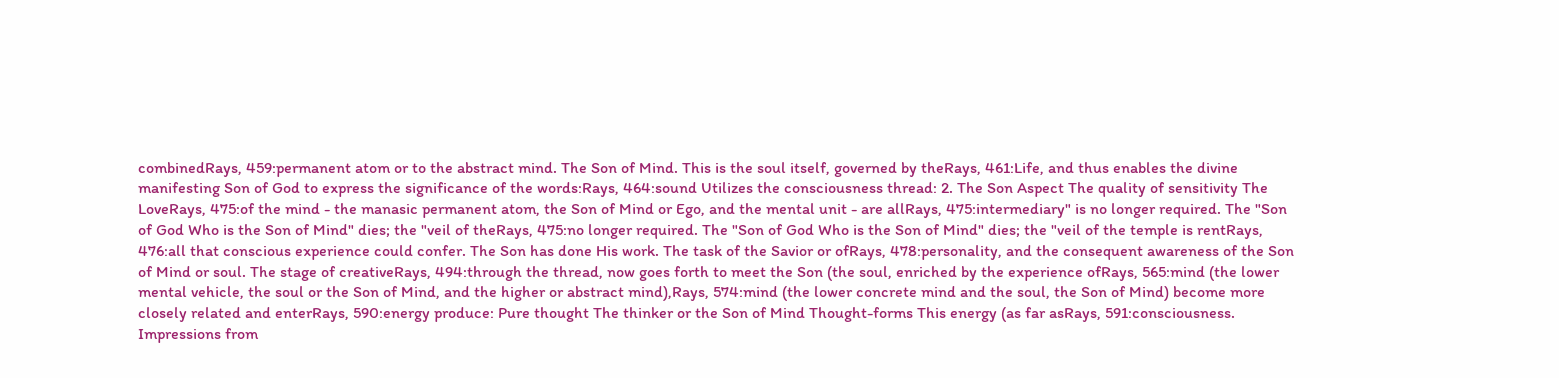combinedRays, 459:permanent atom or to the abstract mind. The Son of Mind. This is the soul itself, governed by theRays, 461:Life, and thus enables the divine manifesting Son of God to express the significance of the words:Rays, 464:sound Utilizes the consciousness thread: 2. The Son Aspect The quality of sensitivity The LoveRays, 475:of the mind - the manasic permanent atom, the Son of Mind or Ego, and the mental unit - are allRays, 475:intermediary" is no longer required. The "Son of God Who is the Son of Mind" dies; the "veil of theRays, 475:no longer required. The "Son of God Who is the Son of Mind" dies; the "veil of the temple is rentRays, 476:all that conscious experience could confer. The Son has done His work. The task of the Savior or ofRays, 478:personality, and the consequent awareness of the Son of Mind or soul. The stage of creativeRays, 494:through the thread, now goes forth to meet the Son (the soul, enriched by the experience ofRays, 565:mind (the lower mental vehicle, the soul or the Son of Mind, and the higher or abstract mind),Rays, 574:mind (the lower concrete mind and the soul, the Son of Mind) become more closely related and enterRays, 590:energy produce: Pure thought The thinker or the Son of Mind Thought-forms This energy (as far asRays, 591:consciousness. Impressions from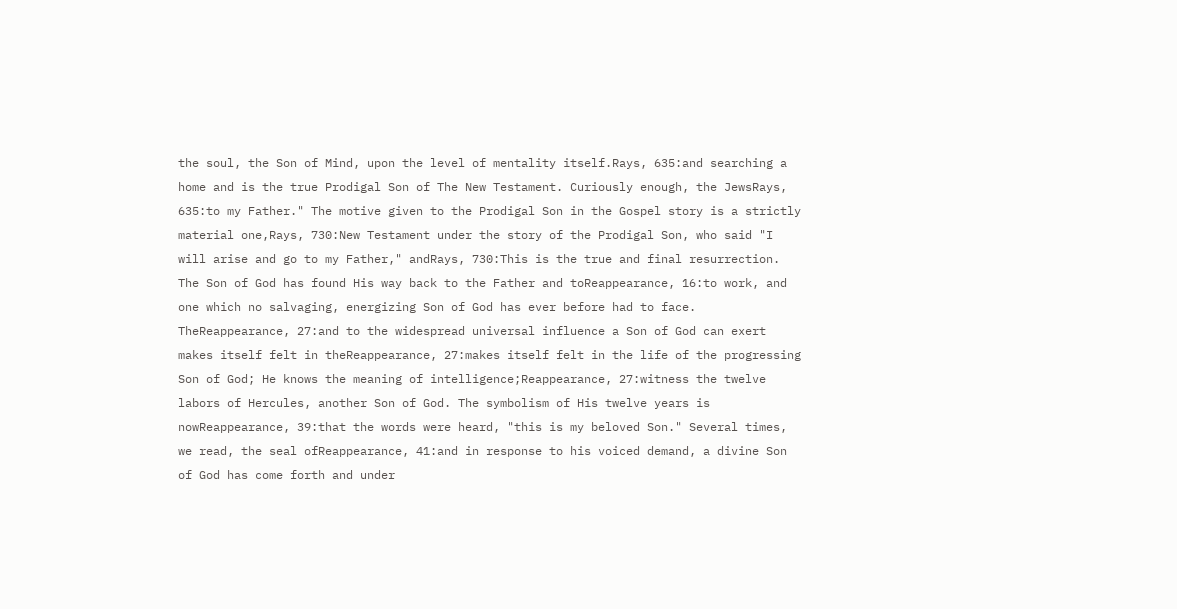the soul, the Son of Mind, upon the level of mentality itself.Rays, 635:and searching a home and is the true Prodigal Son of The New Testament. Curiously enough, the JewsRays, 635:to my Father." The motive given to the Prodigal Son in the Gospel story is a strictly material one,Rays, 730:New Testament under the story of the Prodigal Son, who said "I will arise and go to my Father," andRays, 730:This is the true and final resurrection. The Son of God has found His way back to the Father and toReappearance, 16:to work, and one which no salvaging, energizing Son of God has ever before had to face. TheReappearance, 27:and to the widespread universal influence a Son of God can exert makes itself felt in theReappearance, 27:makes itself felt in the life of the progressing Son of God; He knows the meaning of intelligence;Reappearance, 27:witness the twelve labors of Hercules, another Son of God. The symbolism of His twelve years is nowReappearance, 39:that the words were heard, "this is my beloved Son." Several times, we read, the seal ofReappearance, 41:and in response to his voiced demand, a divine Son of God has come forth and under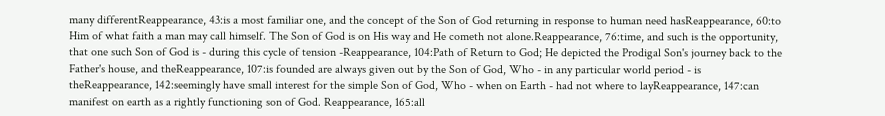many differentReappearance, 43:is a most familiar one, and the concept of the Son of God returning in response to human need hasReappearance, 60:to Him of what faith a man may call himself. The Son of God is on His way and He cometh not alone.Reappearance, 76:time, and such is the opportunity, that one such Son of God is - during this cycle of tension -Reappearance, 104:Path of Return to God; He depicted the Prodigal Son's journey back to the Father's house, and theReappearance, 107:is founded are always given out by the Son of God, Who - in any particular world period - is theReappearance, 142:seemingly have small interest for the simple Son of God, Who - when on Earth - had not where to layReappearance, 147:can manifest on earth as a rightly functioning son of God. Reappearance, 165:all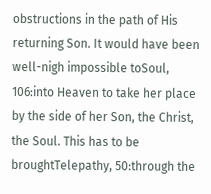obstructions in the path of His returning Son. It would have been well-nigh impossible toSoul, 106:into Heaven to take her place by the side of her Son, the Christ, the Soul. This has to be broughtTelepathy, 50:through the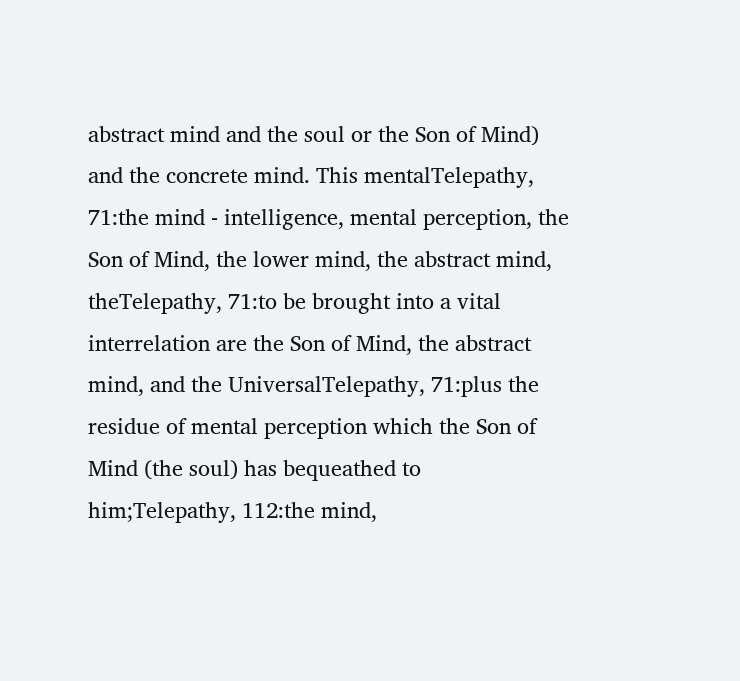abstract mind and the soul or the Son of Mind) and the concrete mind. This mentalTelepathy, 71:the mind - intelligence, mental perception, the Son of Mind, the lower mind, the abstract mind, theTelepathy, 71:to be brought into a vital interrelation are the Son of Mind, the abstract mind, and the UniversalTelepathy, 71:plus the residue of mental perception which the Son of Mind (the soul) has bequeathed to him;Telepathy, 112:the mind,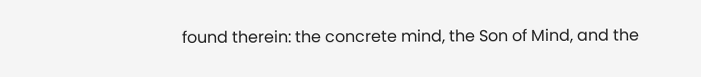found therein: the concrete mind, the Son of Mind, and the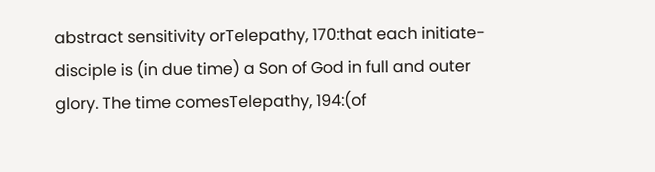abstract sensitivity orTelepathy, 170:that each initiate-disciple is (in due time) a Son of God in full and outer glory. The time comesTelepathy, 194:(of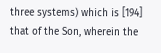three systems) which is [194] that of the Son, wherein the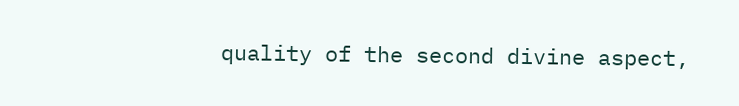quality of the second divine aspect,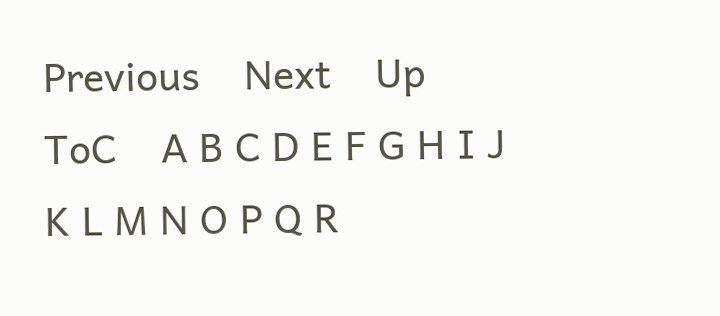Previous    Next    Up    ToC    A B C D E F G H I J K L M N O P Q R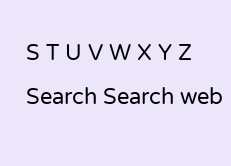S T U V W X Y Z
Search Search web